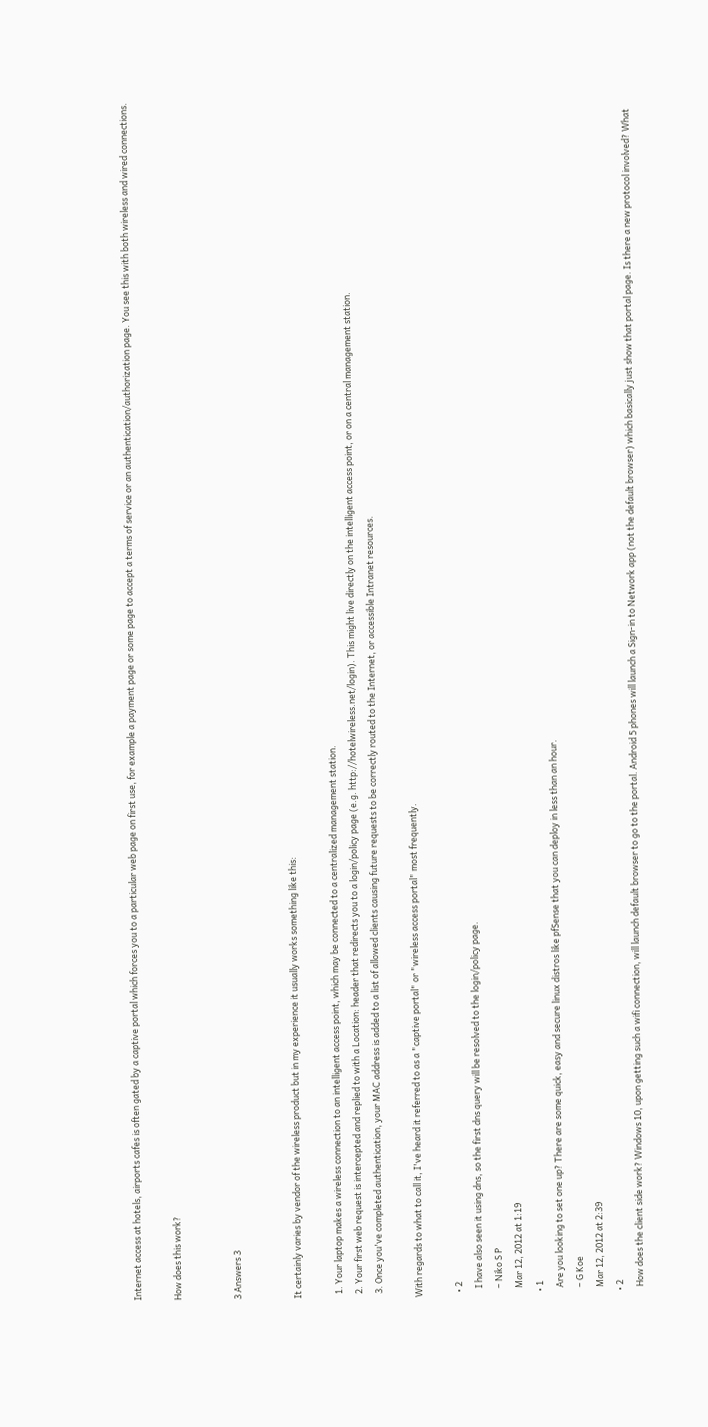Internet access at hotels, airports cafes is often gated by a captive portal which forces you to a particular web page on first use, for example a payment page or some page to accept a terms of service or an authentication/authorization page. You see this with both wireless and wired connections.

How does this work?


3 Answers 3


It certainly varies by vendor of the wireless product but in my experience it usually works something like this:

  1. Your laptop makes a wireless connection to an intelligent access point, which may be connected to a centralized management station.
  2. Your first web request is intercepted and replied to with a Location: header that redirects you to a login/policy page (e.g. http://hotelwireless.net/login). This might live directly on the intelligent access point, or on a central management station.
  3. Once you've completed authentication, your MAC address is added to a list of allowed clients causing future requests to be correctly routed to the Internet, or accessible Intranet resources.

With regards to what to call it, I've heard it referred to as a "captive portal" or "wireless access portal" most frequently.

  • 2
    I have also seen it using dns, so the first dns query will be resolved to the login/policy page.
    – Niko S P
    Mar 12, 2012 at 1:19
  • 1
    Are you looking to set one up? There are some quick, easy and secure linux distros like pfSense that you can deploy in less than an hour.
    – G Koe
    Mar 12, 2012 at 2:39
  • 2
    How does the client side work? Windows 10, upon getting such a wifi connection, will launch default browser to go to the portal. Android 5 phones will launch a Sign-in to Network app (not the default browser) which basically just show that portal page. Is there a new protocol involved? What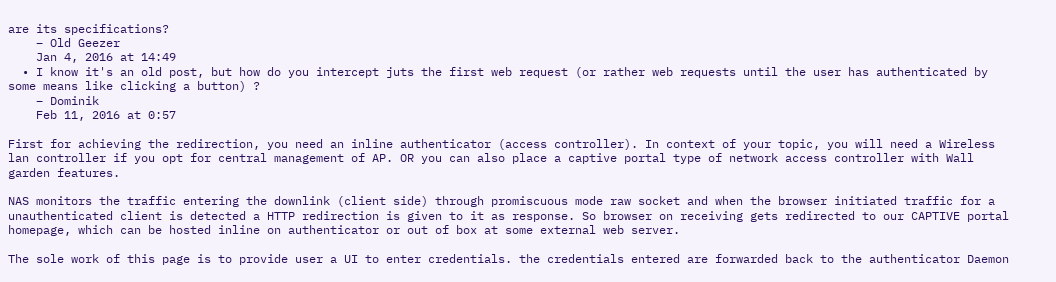are its specifications?
    – Old Geezer
    Jan 4, 2016 at 14:49
  • I know it's an old post, but how do you intercept juts the first web request (or rather web requests until the user has authenticated by some means like clicking a button) ?
    – Dominik
    Feb 11, 2016 at 0:57

First for achieving the redirection, you need an inline authenticator (access controller). In context of your topic, you will need a Wireless lan controller if you opt for central management of AP. OR you can also place a captive portal type of network access controller with Wall garden features.

NAS monitors the traffic entering the downlink (client side) through promiscuous mode raw socket and when the browser initiated traffic for a unauthenticated client is detected a HTTP redirection is given to it as response. So browser on receiving gets redirected to our CAPTIVE portal homepage, which can be hosted inline on authenticator or out of box at some external web server.

The sole work of this page is to provide user a UI to enter credentials. the credentials entered are forwarded back to the authenticator Daemon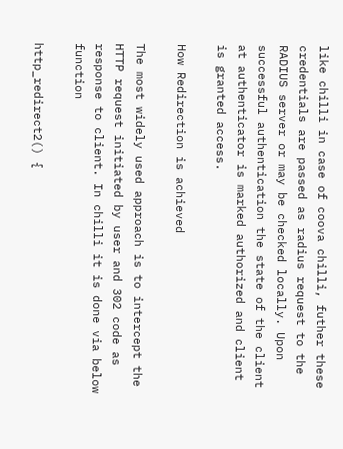like chilli in case of coova chilli, futher these credentials are passed as radius request to the RADIUS server or may be checked locally. Upon successful authentication the state of the client at authenticator is marked authorized and client is granted access.

How Redirection is achieved

The most widely used approach is to intercept the HTTP request initiated by user and 302 code as response to client. In chilli it is done via below function

http_redirect2() {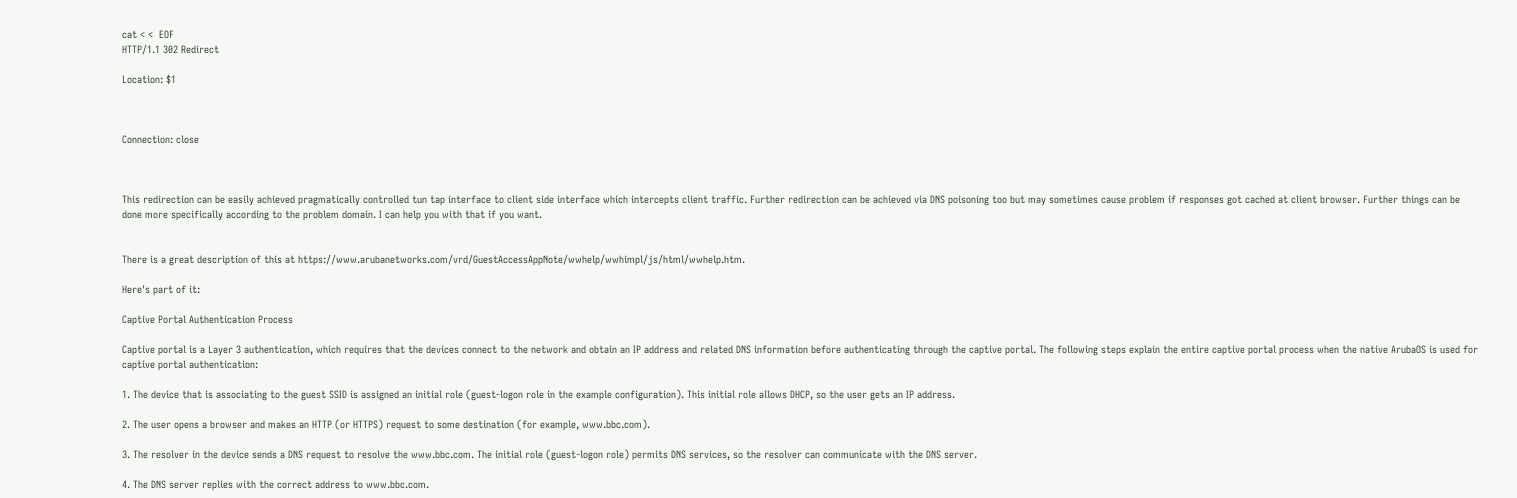cat < <  EOF
HTTP/1.1 302 Redirect

Location: $1



Connection: close



This redirection can be easily achieved pragmatically controlled tun tap interface to client side interface which intercepts client traffic. Further redirection can be achieved via DNS poisoning too but may sometimes cause problem if responses got cached at client browser. Further things can be done more specifically according to the problem domain. I can help you with that if you want.


There is a great description of this at https://www.arubanetworks.com/vrd/GuestAccessAppNote/wwhelp/wwhimpl/js/html/wwhelp.htm.

Here's part of it:

Captive Portal Authentication Process

Captive portal is a Layer 3 authentication, which requires that the devices connect to the network and obtain an IP address and related DNS information before authenticating through the captive portal. The following steps explain the entire captive portal process when the native ArubaOS is used for captive portal authentication:

1. The device that is associating to the guest SSID is assigned an initial role (guest-logon role in the example configuration). This initial role allows DHCP, so the user gets an IP address.

2. The user opens a browser and makes an HTTP (or HTTPS) request to some destination (for example, www.bbc.com).

3. The resolver in the device sends a DNS request to resolve the www.bbc.com. The initial role (guest-logon role) permits DNS services, so the resolver can communicate with the DNS server.

4. The DNS server replies with the correct address to www.bbc.com.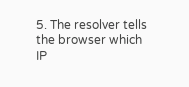5. The resolver tells the browser which IP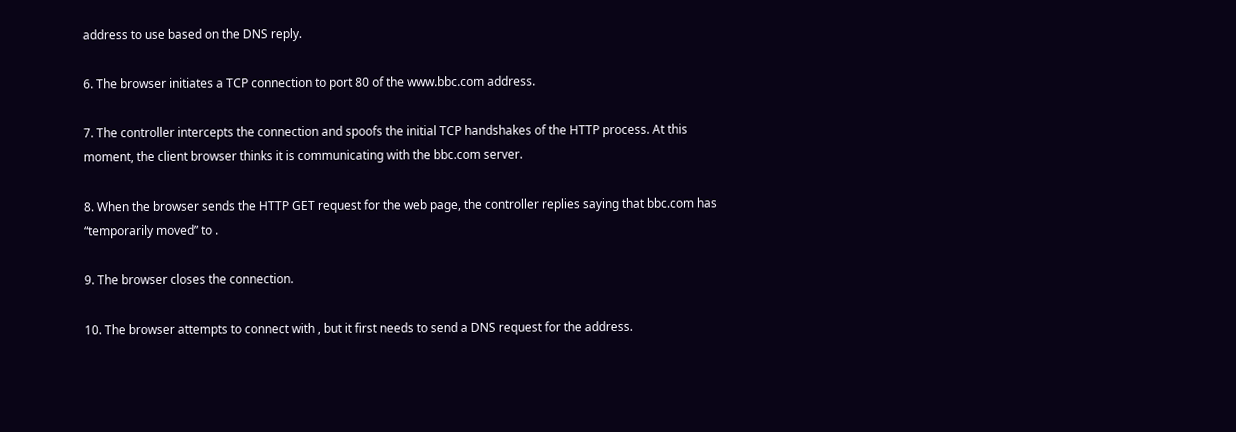address to use based on the DNS reply.

6. The browser initiates a TCP connection to port 80 of the www.bbc.com address.

7. The controller intercepts the connection and spoofs the initial TCP handshakes of the HTTP process. At this moment, the client browser thinks it is communicating with the bbc.com server.

8. When the browser sends the HTTP GET request for the web page, the controller replies saying that bbc.com has “temporarily moved” to .

9. The browser closes the connection.

10. The browser attempts to connect with , but it first needs to send a DNS request for the address.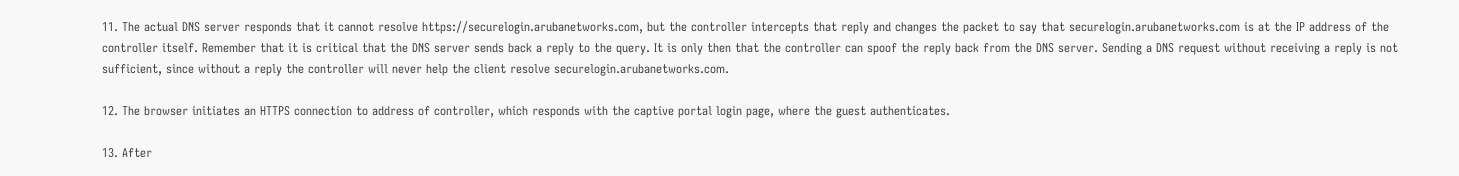11. The actual DNS server responds that it cannot resolve https://securelogin.arubanetworks.com, but the controller intercepts that reply and changes the packet to say that securelogin.arubanetworks.com is at the IP address of the controller itself. Remember that it is critical that the DNS server sends back a reply to the query. It is only then that the controller can spoof the reply back from the DNS server. Sending a DNS request without receiving a reply is not sufficient, since without a reply the controller will never help the client resolve securelogin.arubanetworks.com.

12. The browser initiates an HTTPS connection to address of controller, which responds with the captive portal login page, where the guest authenticates.

13. After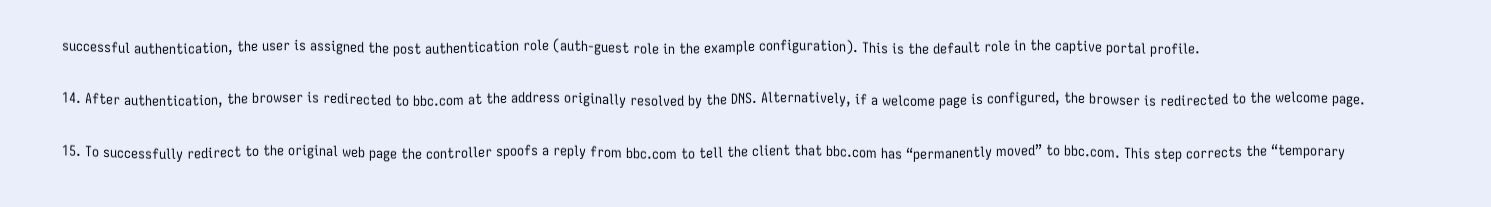successful authentication, the user is assigned the post authentication role (auth-guest role in the example configuration). This is the default role in the captive portal profile.

14. After authentication, the browser is redirected to bbc.com at the address originally resolved by the DNS. Alternatively, if a welcome page is configured, the browser is redirected to the welcome page.

15. To successfully redirect to the original web page the controller spoofs a reply from bbc.com to tell the client that bbc.com has “permanently moved” to bbc.com. This step corrects the “temporary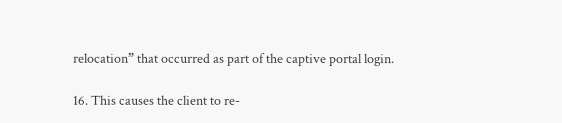relocation” that occurred as part of the captive portal login.

16. This causes the client to re-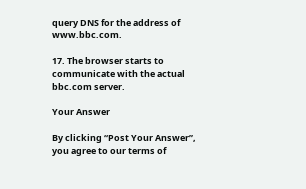query DNS for the address of www.bbc.com.

17. The browser starts to communicate with the actual bbc.com server.

Your Answer

By clicking “Post Your Answer”, you agree to our terms of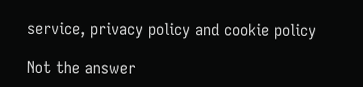service, privacy policy and cookie policy

Not the answer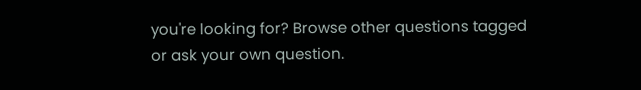you're looking for? Browse other questions tagged or ask your own question.